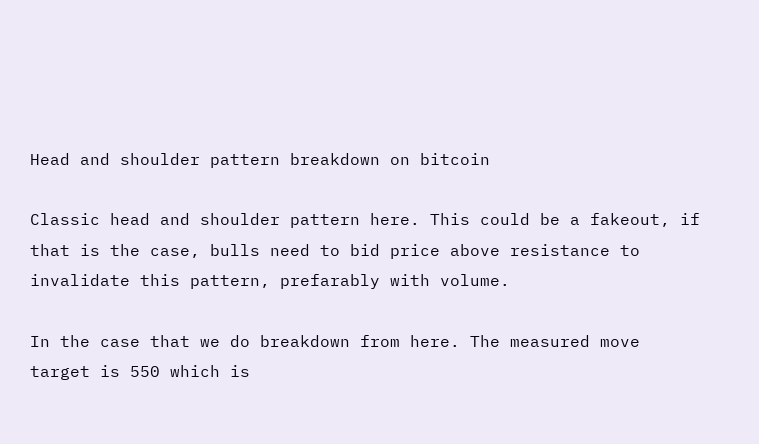Head and shoulder pattern breakdown on bitcoin

Classic head and shoulder pattern here. This could be a fakeout, if that is the case, bulls need to bid price above resistance to invalidate this pattern, prefarably with volume.

In the case that we do breakdown from here. The measured move target is 550 which is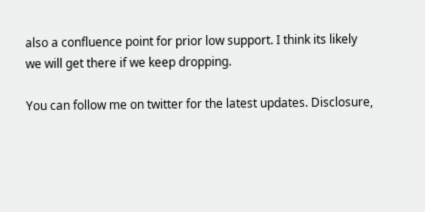also a confluence point for prior low support. I think its likely we will get there if we keep dropping.

You can follow me on twitter for the latest updates. Disclosure,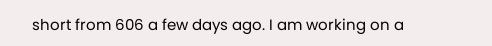short from 606 a few days ago. I am working on a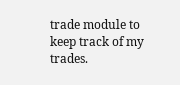trade module to keep track of my trades.